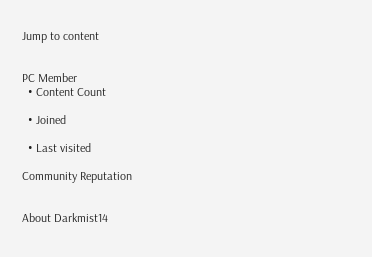Jump to content


PC Member
  • Content Count

  • Joined

  • Last visited

Community Reputation


About Darkmist14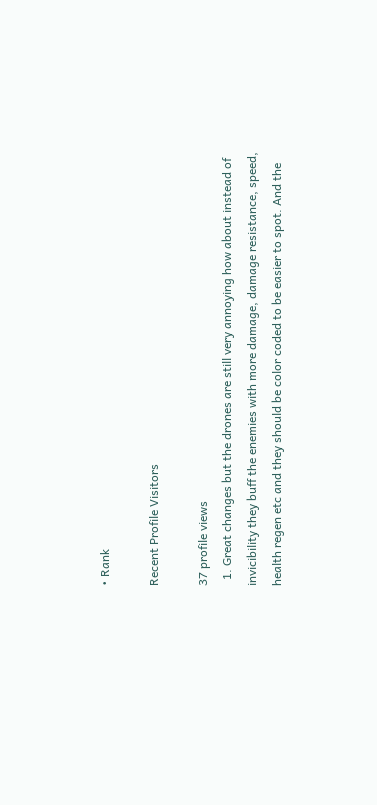• Rank

Recent Profile Visitors

37 profile views
  1. Great changes but the drones are still very annoying how about instead of invicibility they buff the enemies with more damage, damage resistance, speed, health regen etc and they should be color coded to be easier to spot. And the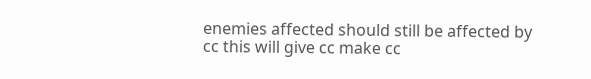enemies affected should still be affected by cc this will give cc make cc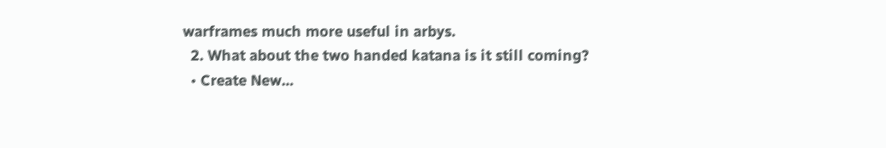warframes much more useful in arbys.
  2. What about the two handed katana is it still coming?
  • Create New...